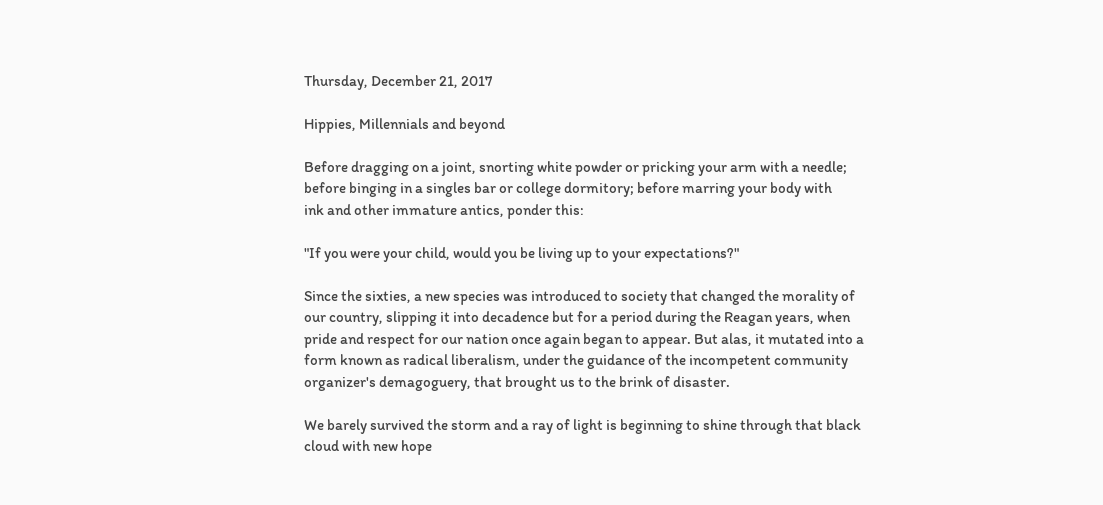Thursday, December 21, 2017

Hippies, Millennials and beyond

Before dragging on a joint, snorting white powder or pricking your arm with a needle;
before binging in a singles bar or college dormitory; before marring your body with
ink and other immature antics, ponder this:

"If you were your child, would you be living up to your expectations?"

Since the sixties, a new species was introduced to society that changed the morality of
our country, slipping it into decadence but for a period during the Reagan years, when
pride and respect for our nation once again began to appear. But alas, it mutated into a
form known as radical liberalism, under the guidance of the incompetent community
organizer's demagoguery, that brought us to the brink of disaster.

We barely survived the storm and a ray of light is beginning to shine through that black
cloud with new hope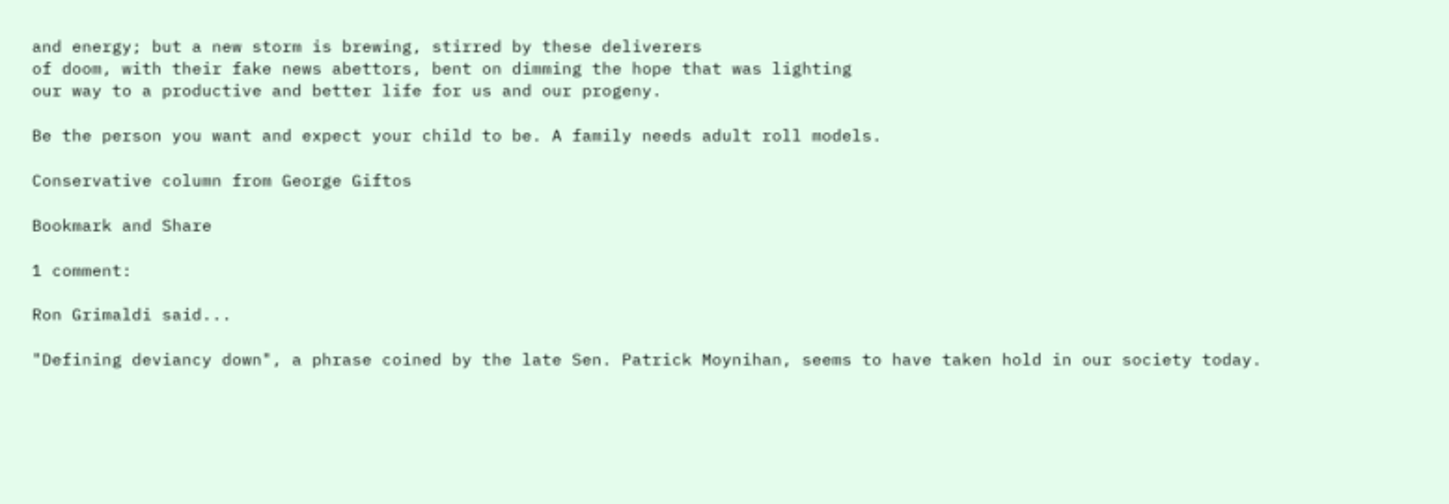and energy; but a new storm is brewing, stirred by these deliverers
of doom, with their fake news abettors, bent on dimming the hope that was lighting
our way to a productive and better life for us and our progeny.

Be the person you want and expect your child to be. A family needs adult roll models.

Conservative column from George Giftos

Bookmark and Share

1 comment:

Ron Grimaldi said...

"Defining deviancy down", a phrase coined by the late Sen. Patrick Moynihan, seems to have taken hold in our society today.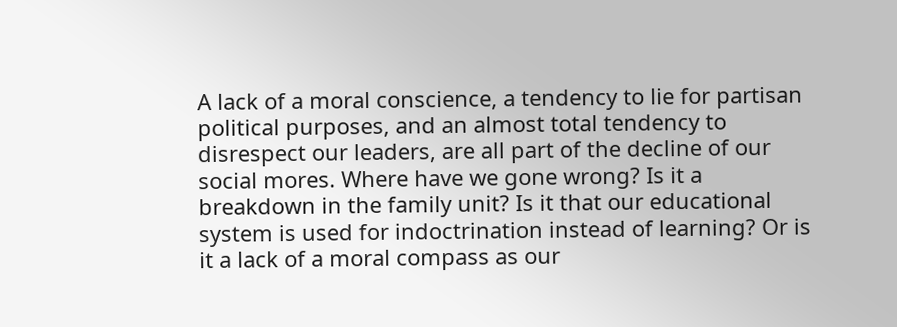A lack of a moral conscience, a tendency to lie for partisan political purposes, and an almost total tendency to disrespect our leaders, are all part of the decline of our social mores. Where have we gone wrong? Is it a breakdown in the family unit? Is it that our educational system is used for indoctrination instead of learning? Or is it a lack of a moral compass as our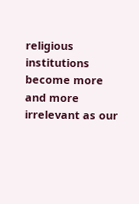religious institutions become more and more irrelevant as our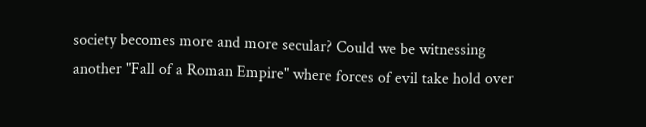society becomes more and more secular? Could we be witnessing another "Fall of a Roman Empire" where forces of evil take hold over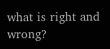what is right and wrong?